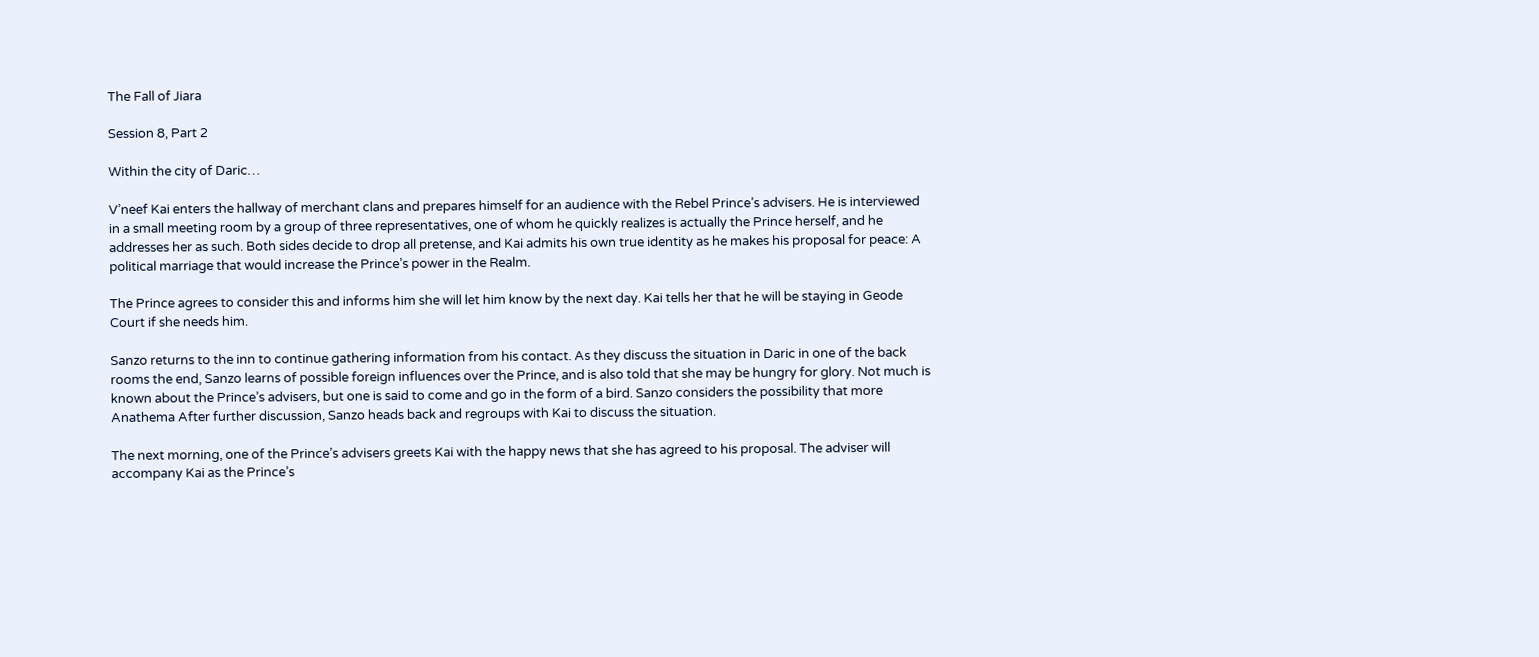The Fall of Jiara

Session 8, Part 2

Within the city of Daric…

V’neef Kai enters the hallway of merchant clans and prepares himself for an audience with the Rebel Prince’s advisers. He is interviewed in a small meeting room by a group of three representatives, one of whom he quickly realizes is actually the Prince herself, and he addresses her as such. Both sides decide to drop all pretense, and Kai admits his own true identity as he makes his proposal for peace: A political marriage that would increase the Prince’s power in the Realm.

The Prince agrees to consider this and informs him she will let him know by the next day. Kai tells her that he will be staying in Geode Court if she needs him.

Sanzo returns to the inn to continue gathering information from his contact. As they discuss the situation in Daric in one of the back rooms the end, Sanzo learns of possible foreign influences over the Prince, and is also told that she may be hungry for glory. Not much is known about the Prince’s advisers, but one is said to come and go in the form of a bird. Sanzo considers the possibility that more Anathema After further discussion, Sanzo heads back and regroups with Kai to discuss the situation.

The next morning, one of the Prince’s advisers greets Kai with the happy news that she has agreed to his proposal. The adviser will accompany Kai as the Prince’s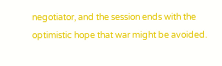negotiator, and the session ends with the optimistic hope that war might be avoided.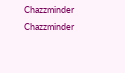Chazzminder Chazzminder